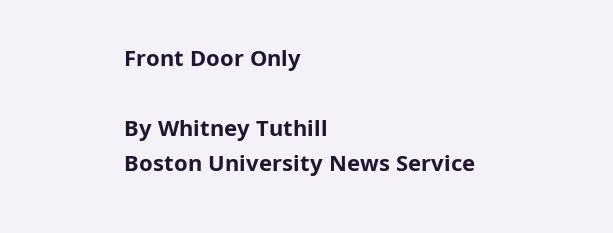Front Door Only

By Whitney Tuthill
Boston University News Service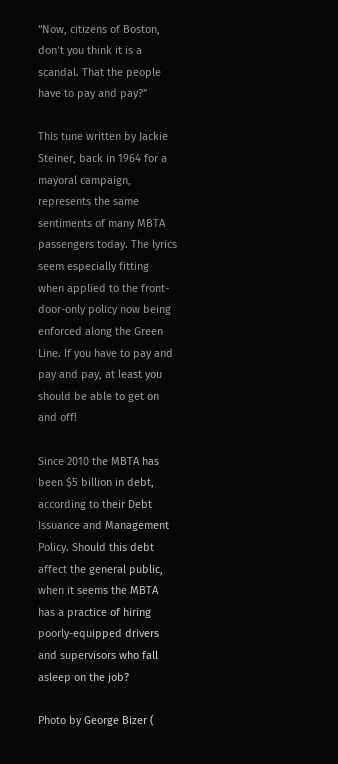“Now, citizens of Boston, don′t you think it is a scandal. That the people have to pay and pay?”

This tune written by Jackie Steiner, back in 1964 for a mayoral campaign, represents the same sentiments of many MBTA passengers today. The lyrics seem especially fitting when applied to the front-door-only policy now being enforced along the Green Line. If you have to pay and pay and pay, at least you should be able to get on and off!

Since 2010 the MBTA has been $5 billion in debt, according to their Debt Issuance and Management Policy. Should this debt affect the general public, when it seems the MBTA has a practice of hiring poorly-equipped drivers and supervisors who fall asleep on the job?

Photo by George Bizer (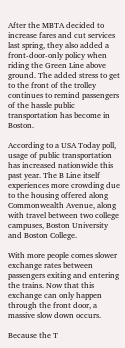After the MBTA decided to increase fares and cut services last spring, they also added a front-door-only policy when riding the Green Line above ground. The added stress to get to the front of the trolley continues to remind passengers of the hassle public transportation has become in Boston.

According to a USA Today poll, usage of public transportation has increased nationwide this past year. The B Line itself experiences more crowding due to the housing offered along Commonwealth Avenue, along with travel between two college campuses, Boston University and Boston College.

With more people comes slower exchange rates between passengers exiting and entering the trains. Now that this exchange can only happen through the front door, a massive slow down occurs.

Because the T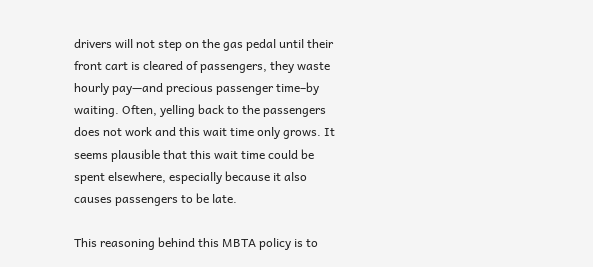drivers will not step on the gas pedal until their front cart is cleared of passengers, they waste hourly pay—and precious passenger time–by waiting. Often, yelling back to the passengers does not work and this wait time only grows. It seems plausible that this wait time could be spent elsewhere, especially because it also causes passengers to be late.

This reasoning behind this MBTA policy is to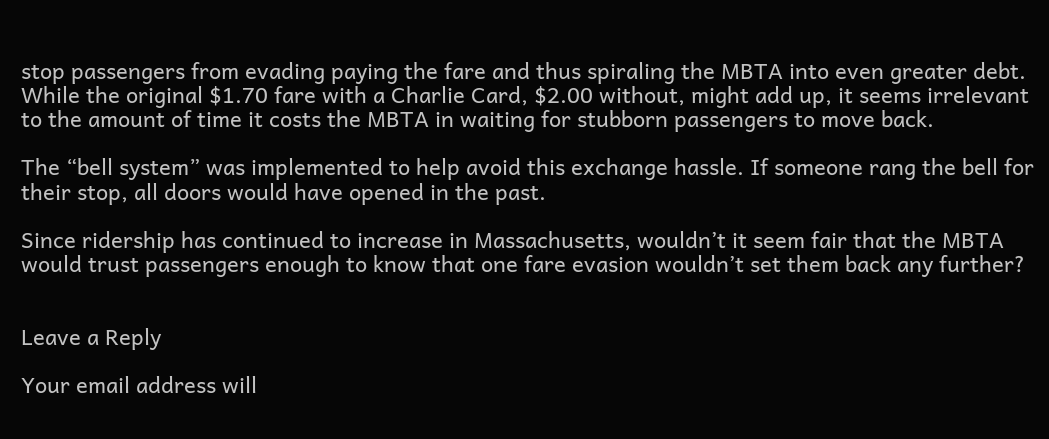stop passengers from evading paying the fare and thus spiraling the MBTA into even greater debt. While the original $1.70 fare with a Charlie Card, $2.00 without, might add up, it seems irrelevant to the amount of time it costs the MBTA in waiting for stubborn passengers to move back.

The “bell system” was implemented to help avoid this exchange hassle. If someone rang the bell for their stop, all doors would have opened in the past.

Since ridership has continued to increase in Massachusetts, wouldn’t it seem fair that the MBTA would trust passengers enough to know that one fare evasion wouldn’t set them back any further?


Leave a Reply

Your email address will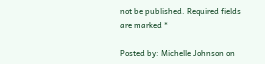not be published. Required fields are marked *

Posted by: Michelle Johnson on